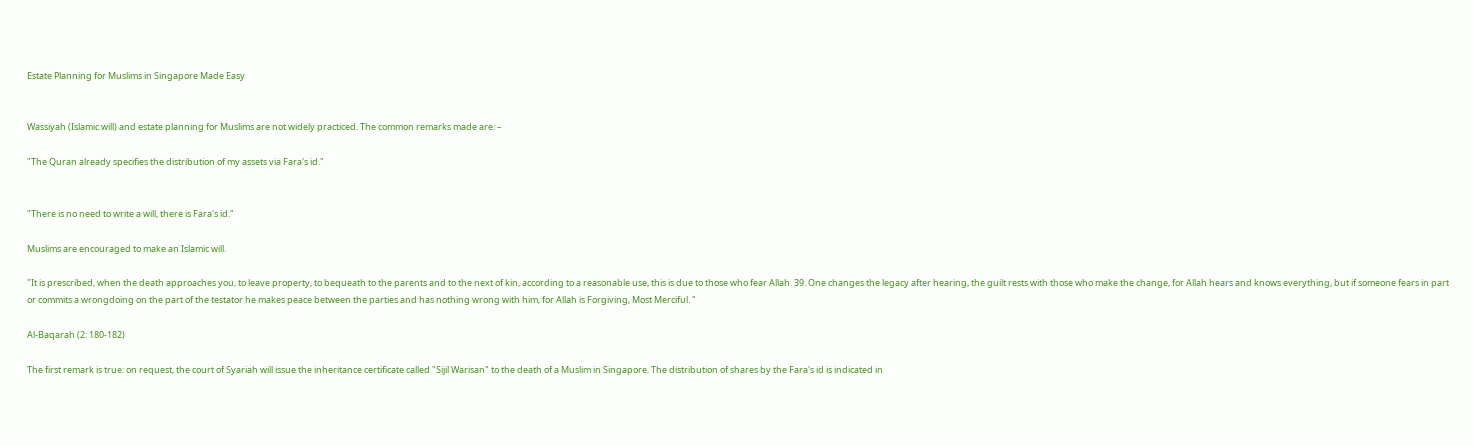Estate Planning for Muslims in Singapore Made Easy


Wassiyah (Islamic will) and estate planning for Muslims are not widely practiced. The common remarks made are: –

"The Quran already specifies the distribution of my assets via Fara's id."


"There is no need to write a will, there is Fara's id."

Muslims are encouraged to make an Islamic will.

"It is prescribed, when the death approaches you, to leave property, to bequeath to the parents and to the next of kin, according to a reasonable use, this is due to those who fear Allah. 39. One changes the legacy after hearing, the guilt rests with those who make the change, for Allah hears and knows everything, but if someone fears in part or commits a wrongdoing on the part of the testator he makes peace between the parties and has nothing wrong with him, for Allah is Forgiving, Most Merciful. "

Al-Baqarah (2: 180-182)

The first remark is true: on request, the court of Syariah will issue the inheritance certificate called "Sijil Warisan" to the death of a Muslim in Singapore. The distribution of shares by the Fara's id is indicated in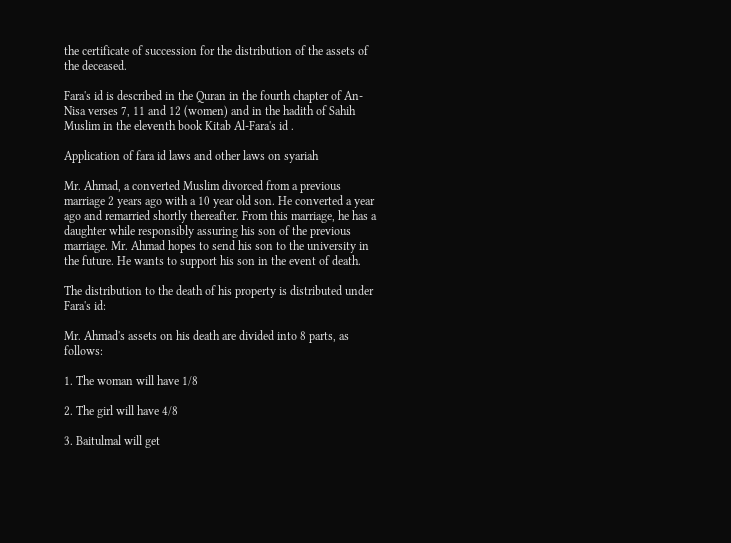the certificate of succession for the distribution of the assets of the deceased.

Fara's id is described in the Quran in the fourth chapter of An-Nisa verses 7, 11 and 12 (women) and in the hadith of Sahih Muslim in the eleventh book Kitab Al-Fara's id .

Application of fara id laws and other laws on syariah

Mr. Ahmad, a converted Muslim divorced from a previous marriage 2 years ago with a 10 year old son. He converted a year ago and remarried shortly thereafter. From this marriage, he has a daughter while responsibly assuring his son of the previous marriage. Mr. Ahmad hopes to send his son to the university in the future. He wants to support his son in the event of death.

The distribution to the death of his property is distributed under Fara's id:

Mr. Ahmad's assets on his death are divided into 8 parts, as follows:

1. The woman will have 1/8

2. The girl will have 4/8

3. Baitulmal will get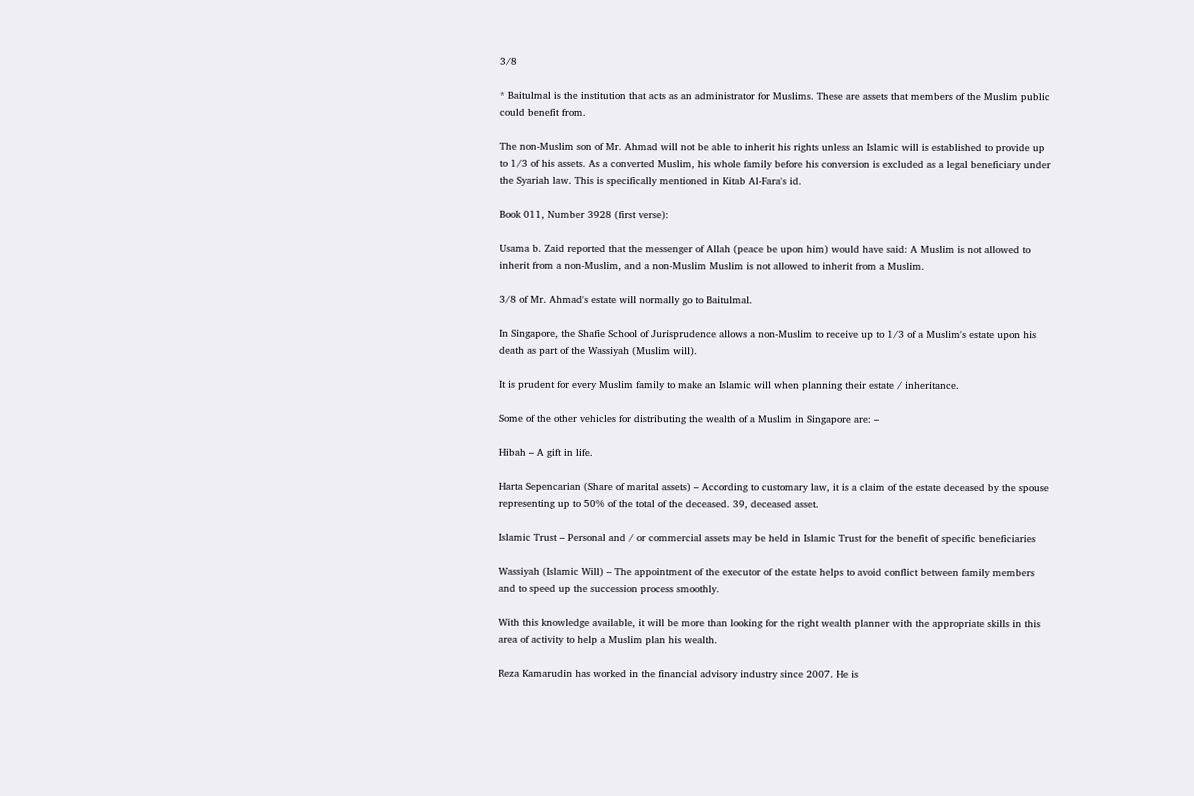3/8

* Baitulmal is the institution that acts as an administrator for Muslims. These are assets that members of the Muslim public could benefit from.

The non-Muslim son of Mr. Ahmad will not be able to inherit his rights unless an Islamic will is established to provide up to 1/3 of his assets. As a converted Muslim, his whole family before his conversion is excluded as a legal beneficiary under the Syariah law. This is specifically mentioned in Kitab Al-Fara's id.

Book 011, Number 3928 (first verse):

Usama b. Zaid reported that the messenger of Allah (peace be upon him) would have said: A Muslim is not allowed to inherit from a non-Muslim, and a non-Muslim Muslim is not allowed to inherit from a Muslim.

3/8 of Mr. Ahmad's estate will normally go to Baitulmal.

In Singapore, the Shafie School of Jurisprudence allows a non-Muslim to receive up to 1/3 of a Muslim's estate upon his death as part of the Wassiyah (Muslim will).

It is prudent for every Muslim family to make an Islamic will when planning their estate / inheritance.

Some of the other vehicles for distributing the wealth of a Muslim in Singapore are: –

Hibah – A gift in life.

Harta Sepencarian (Share of marital assets) – According to customary law, it is a claim of the estate deceased by the spouse representing up to 50% of the total of the deceased. 39, deceased asset.

Islamic Trust – Personal and / or commercial assets may be held in Islamic Trust for the benefit of specific beneficiaries

Wassiyah (Islamic Will) – The appointment of the executor of the estate helps to avoid conflict between family members and to speed up the succession process smoothly.

With this knowledge available, it will be more than looking for the right wealth planner with the appropriate skills in this area of activity to help a Muslim plan his wealth.

Reza Kamarudin has worked in the financial advisory industry since 2007. He is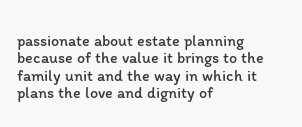passionate about estate planning because of the value it brings to the family unit and the way in which it plans the love and dignity of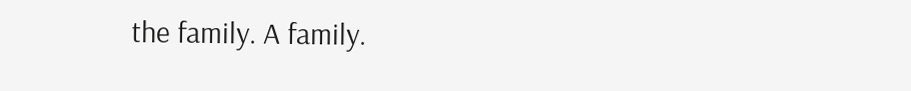the family. A family.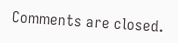Comments are closed.